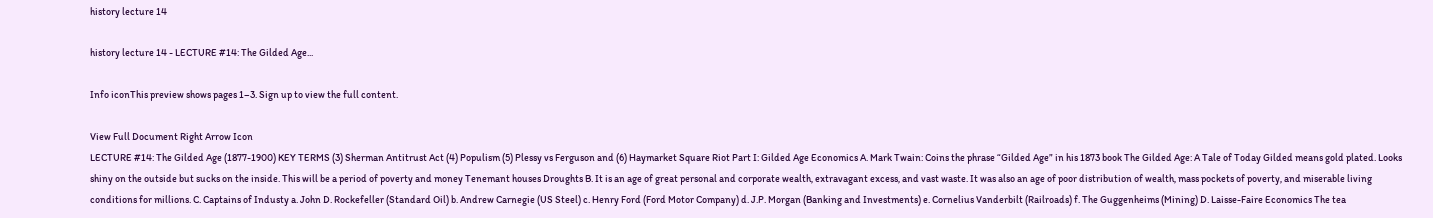history lecture 14

history lecture 14 - LECTURE #14: The Gilded Age...

Info iconThis preview shows pages 1–3. Sign up to view the full content.

View Full Document Right Arrow Icon
LECTURE #14: The Gilded Age (1877-1900) KEY TERMS (3) Sherman Antitrust Act (4) Populism (5) Plessy vs Ferguson and (6) Haymarket Square Riot Part I: Gilded Age Economics A. Mark Twain: Coins the phrase “Gilded Age” in his 1873 book The Gilded Age: A Tale of Today Gilded means gold plated. Looks shiny on the outside but sucks on the inside. This will be a period of poverty and money Tenemant houses Droughts B. It is an age of great personal and corporate wealth, extravagant excess, and vast waste. It was also an age of poor distribution of wealth, mass pockets of poverty, and miserable living conditions for millions. C. Captains of Industy a. John D. Rockefeller (Standard Oil) b. Andrew Carnegie (US Steel) c. Henry Ford (Ford Motor Company) d. J.P. Morgan (Banking and Investments) e. Cornelius Vanderbilt (Railroads) f. The Guggenheims (Mining) D. Laisse-Faire Economics The tea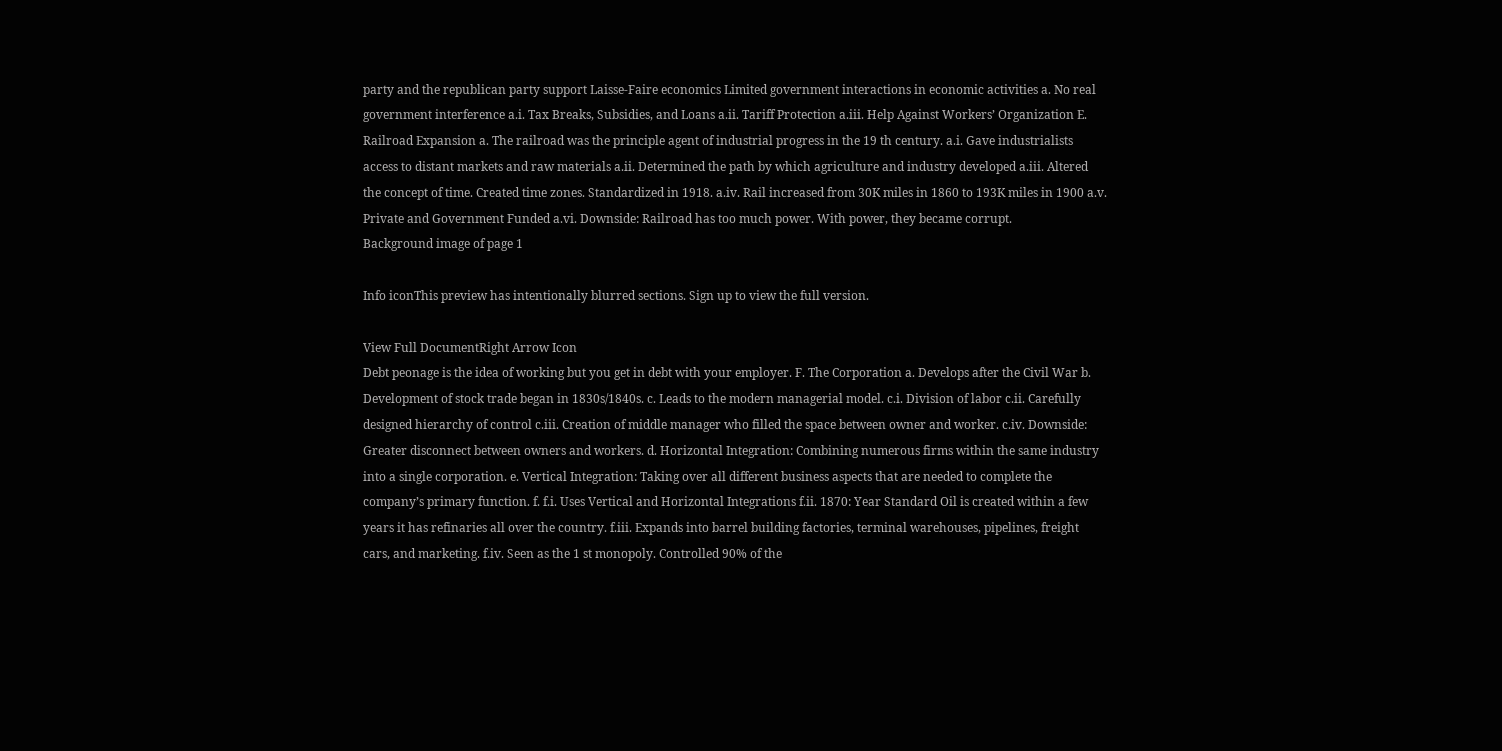party and the republican party support Laisse-Faire economics Limited government interactions in economic activities a. No real government interference a.i. Tax Breaks, Subsidies, and Loans a.ii. Tariff Protection a.iii. Help Against Workers’ Organization E. Railroad Expansion a. The railroad was the principle agent of industrial progress in the 19 th century. a.i. Gave industrialists access to distant markets and raw materials a.ii. Determined the path by which agriculture and industry developed a.iii. Altered the concept of time. Created time zones. Standardized in 1918. a.iv. Rail increased from 30K miles in 1860 to 193K miles in 1900 a.v. Private and Government Funded a.vi. Downside: Railroad has too much power. With power, they became corrupt.
Background image of page 1

Info iconThis preview has intentionally blurred sections. Sign up to view the full version.

View Full DocumentRight Arrow Icon
Debt peonage is the idea of working but you get in debt with your employer. F. The Corporation a. Develops after the Civil War b. Development of stock trade began in 1830s/1840s. c. Leads to the modern managerial model. c.i. Division of labor c.ii. Carefully designed hierarchy of control c.iii. Creation of middle manager who filled the space between owner and worker. c.iv. Downside: Greater disconnect between owners and workers. d. Horizontal Integration: Combining numerous firms within the same industry into a single corporation. e. Vertical Integration: Taking over all different business aspects that are needed to complete the company’s primary function. f. f.i. Uses Vertical and Horizontal Integrations f.ii. 1870: Year Standard Oil is created within a few years it has refinaries all over the country. f.iii. Expands into barrel building factories, terminal warehouses, pipelines, freight cars, and marketing. f.iv. Seen as the 1 st monopoly. Controlled 90% of the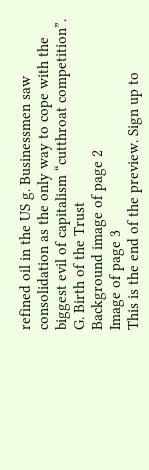refined oil in the US g. Businessmen saw consolidation as the only way to cope with the biggest evil of capitalism “cutthroat competition”. G. Birth of the Trust
Background image of page 2
Image of page 3
This is the end of the preview. Sign up to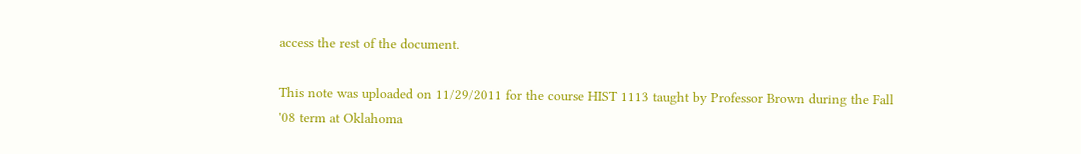access the rest of the document.

This note was uploaded on 11/29/2011 for the course HIST 1113 taught by Professor Brown during the Fall '08 term at Oklahoma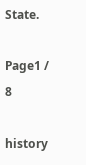State.

Page1 / 8

history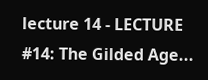lecture 14 - LECTURE #14: The Gilded Age...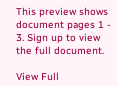This preview shows document pages 1 - 3. Sign up to view the full document.

View Full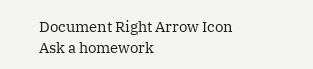Document Right Arrow Icon
Ask a homework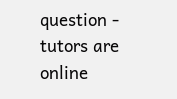question - tutors are online